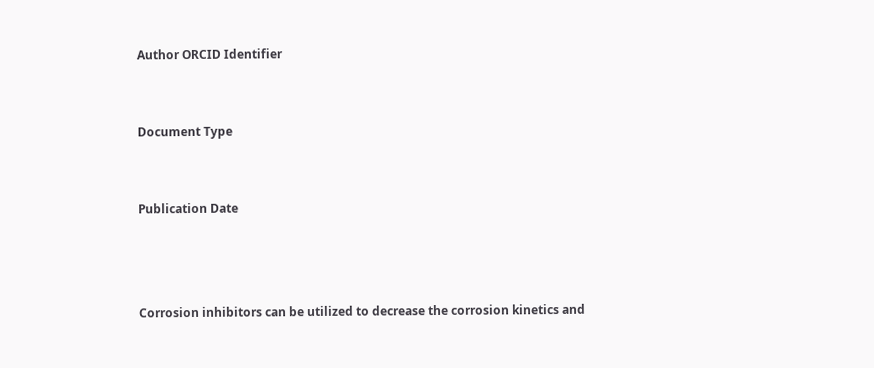Author ORCID Identifier


Document Type


Publication Date



Corrosion inhibitors can be utilized to decrease the corrosion kinetics and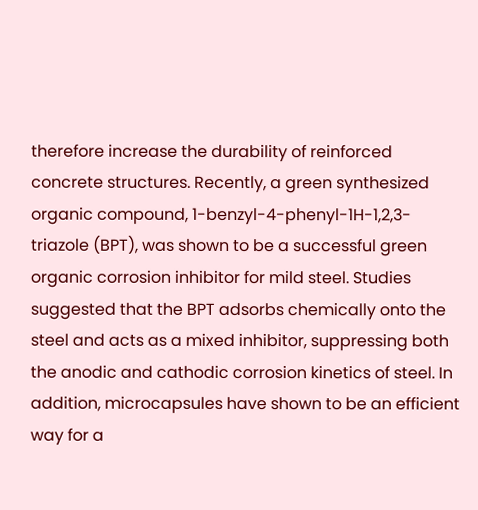therefore increase the durability of reinforced concrete structures. Recently, a green synthesized organic compound, 1-benzyl-4-phenyl-1H-1,2,3-triazole (BPT), was shown to be a successful green organic corrosion inhibitor for mild steel. Studies suggested that the BPT adsorbs chemically onto the steel and acts as a mixed inhibitor, suppressing both the anodic and cathodic corrosion kinetics of steel. In addition, microcapsules have shown to be an efficient way for a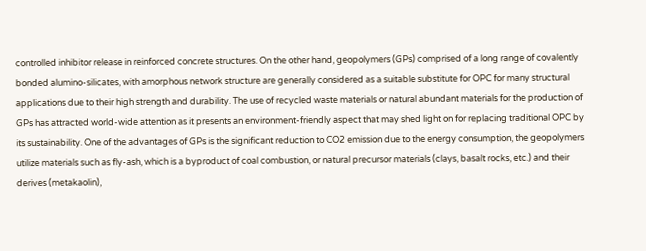controlled inhibitor release in reinforced concrete structures. On the other hand, geopolymers (GPs) comprised of a long range of covalently bonded alumino-silicates, with amorphous network structure are generally considered as a suitable substitute for OPC for many structural applications due to their high strength and durability. The use of recycled waste materials or natural abundant materials for the production of GPs has attracted world-wide attention as it presents an environment-friendly aspect that may shed light on for replacing traditional OPC by its sustainability. One of the advantages of GPs is the significant reduction to CO2 emission due to the energy consumption, the geopolymers utilize materials such as fly-ash, which is a byproduct of coal combustion, or natural precursor materials (clays, basalt rocks, etc.) and their derives (metakaolin),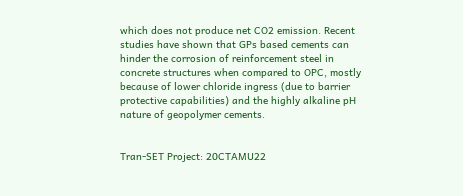which does not produce net CO2 emission. Recent studies have shown that GPs based cements can hinder the corrosion of reinforcement steel in concrete structures when compared to OPC, mostly because of lower chloride ingress (due to barrier protective capabilities) and the highly alkaline pH nature of geopolymer cements.


Tran-SET Project: 20CTAMU22